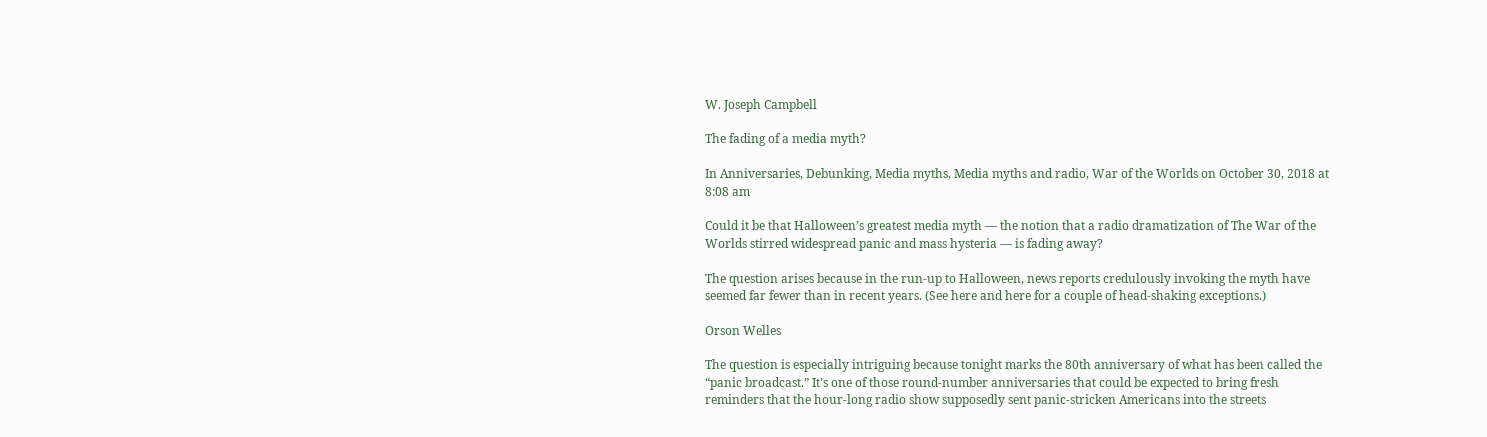W. Joseph Campbell

The fading of a media myth?

In Anniversaries, Debunking, Media myths, Media myths and radio, War of the Worlds on October 30, 2018 at 8:08 am

Could it be that Halloween’s greatest media myth — the notion that a radio dramatization of The War of the Worlds stirred widespread panic and mass hysteria — is fading away?

The question arises because in the run-up to Halloween, news reports credulously invoking the myth have seemed far fewer than in recent years. (See here and here for a couple of head-shaking exceptions.)

Orson Welles

The question is especially intriguing because tonight marks the 80th anniversary of what has been called the “panic broadcast.” It’s one of those round-number anniversaries that could be expected to bring fresh reminders that the hour-long radio show supposedly sent panic-stricken Americans into the streets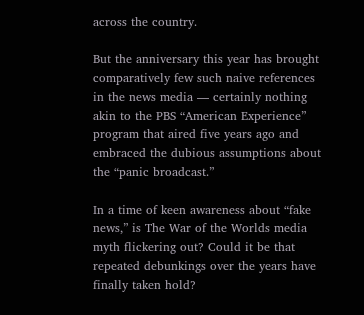across the country.

But the anniversary this year has brought comparatively few such naive references in the news media — certainly nothing akin to the PBS “American Experience” program that aired five years ago and embraced the dubious assumptions about the “panic broadcast.”

In a time of keen awareness about “fake news,” is The War of the Worlds media myth flickering out? Could it be that repeated debunkings over the years have finally taken hold?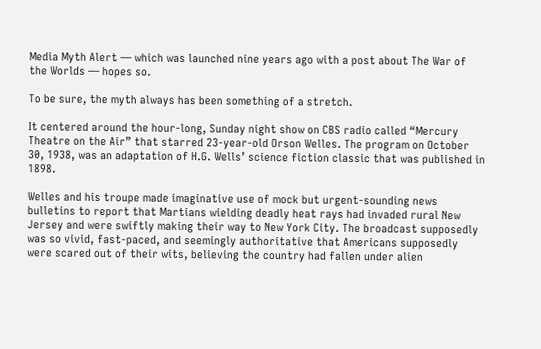Media Myth Alert — which was launched nine years ago with a post about The War of the Worlds — hopes so.

To be sure, the myth always has been something of a stretch.

It centered around the hour-long, Sunday night show on CBS radio called “Mercury Theatre on the Air” that starred 23-year-old Orson Welles. The program on October 30, 1938, was an adaptation of H.G. Wells’ science fiction classic that was published in 1898.

Welles and his troupe made imaginative use of mock but urgent-sounding news bulletins to report that Martians wielding deadly heat rays had invaded rural New Jersey and were swiftly making their way to New York City. The broadcast supposedly was so vivid, fast-paced, and seemingly authoritative that Americans supposedly were scared out of their wits, believing the country had fallen under alien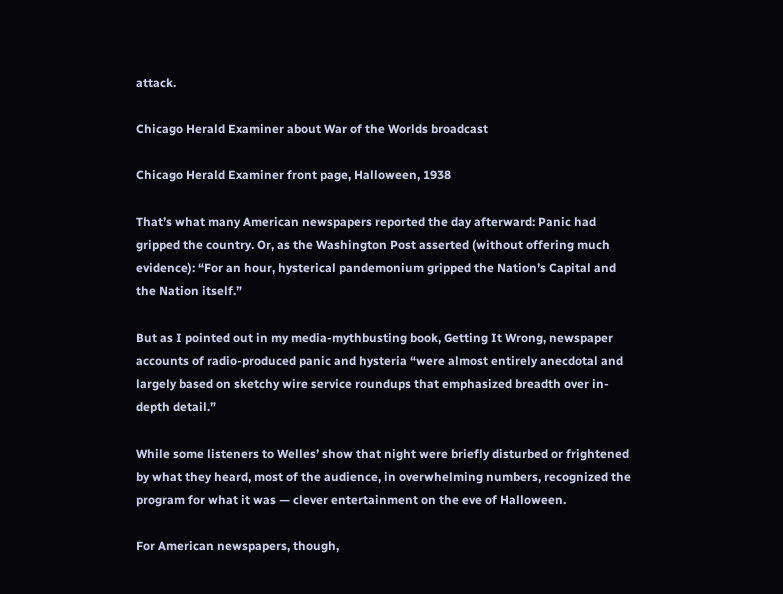attack.

Chicago Herald Examiner about War of the Worlds broadcast

Chicago Herald Examiner front page, Halloween, 1938

That’s what many American newspapers reported the day afterward: Panic had gripped the country. Or, as the Washington Post asserted (without offering much evidence): “For an hour, hysterical pandemonium gripped the Nation’s Capital and the Nation itself.”

But as I pointed out in my media-mythbusting book, Getting It Wrong, newspaper accounts of radio-produced panic and hysteria “were almost entirely anecdotal and largely based on sketchy wire service roundups that emphasized breadth over in-depth detail.”

While some listeners to Welles’ show that night were briefly disturbed or frightened by what they heard, most of the audience, in overwhelming numbers, recognized the program for what it was — clever entertainment on the eve of Halloween.

For American newspapers, though,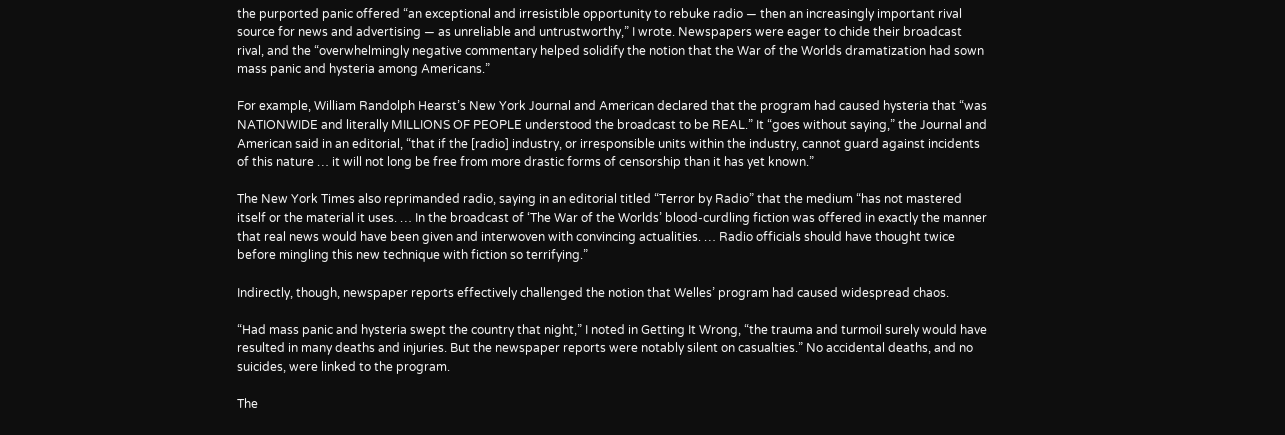the purported panic offered “an exceptional and irresistible opportunity to rebuke radio — then an increasingly important rival source for news and advertising — as unreliable and untrustworthy,” I wrote. Newspapers were eager to chide their broadcast rival, and the “overwhelmingly negative commentary helped solidify the notion that the War of the Worlds dramatization had sown mass panic and hysteria among Americans.”

For example, William Randolph Hearst’s New York Journal and American declared that the program had caused hysteria that “was NATIONWIDE and literally MILLIONS OF PEOPLE understood the broadcast to be REAL.” It “goes without saying,” the Journal and American said in an editorial, “that if the [radio] industry, or irresponsible units within the industry, cannot guard against incidents of this nature … it will not long be free from more drastic forms of censorship than it has yet known.”

The New York Times also reprimanded radio, saying in an editorial titled “Terror by Radio” that the medium “has not mastered itself or the material it uses. … In the broadcast of ‘The War of the Worlds’ blood-curdling fiction was offered in exactly the manner that real news would have been given and interwoven with convincing actualities. … Radio officials should have thought twice before mingling this new technique with fiction so terrifying.”

Indirectly, though, newspaper reports effectively challenged the notion that Welles’ program had caused widespread chaos.

“Had mass panic and hysteria swept the country that night,” I noted in Getting It Wrong, “the trauma and turmoil surely would have resulted in many deaths and injuries. But the newspaper reports were notably silent on casualties.” No accidental deaths, and no suicides, were linked to the program.

The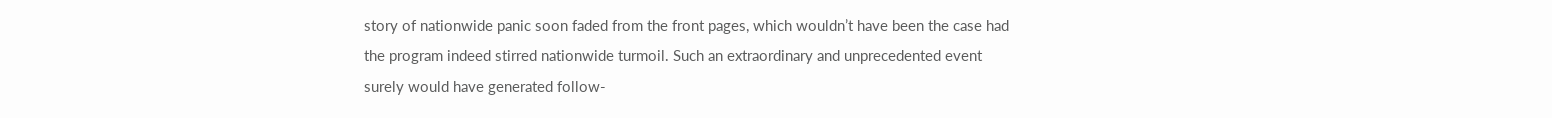story of nationwide panic soon faded from the front pages, which wouldn’t have been the case had the program indeed stirred nationwide turmoil. Such an extraordinary and unprecedented event surely would have generated follow-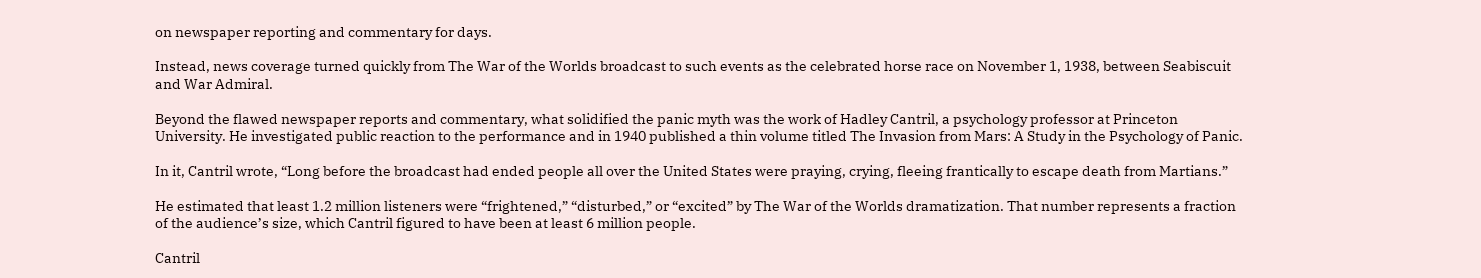on newspaper reporting and commentary for days.

Instead, news coverage turned quickly from The War of the Worlds broadcast to such events as the celebrated horse race on November 1, 1938, between Seabiscuit and War Admiral.

Beyond the flawed newspaper reports and commentary, what solidified the panic myth was the work of Hadley Cantril, a psychology professor at Princeton University. He investigated public reaction to the performance and in 1940 published a thin volume titled The Invasion from Mars: A Study in the Psychology of Panic.

In it, Cantril wrote, “Long before the broadcast had ended people all over the United States were praying, crying, fleeing frantically to escape death from Martians.”

He estimated that least 1.2 million listeners were “frightened,” “disturbed,” or “excited” by The War of the Worlds dramatization. That number represents a fraction of the audience’s size, which Cantril figured to have been at least 6 million people.

Cantril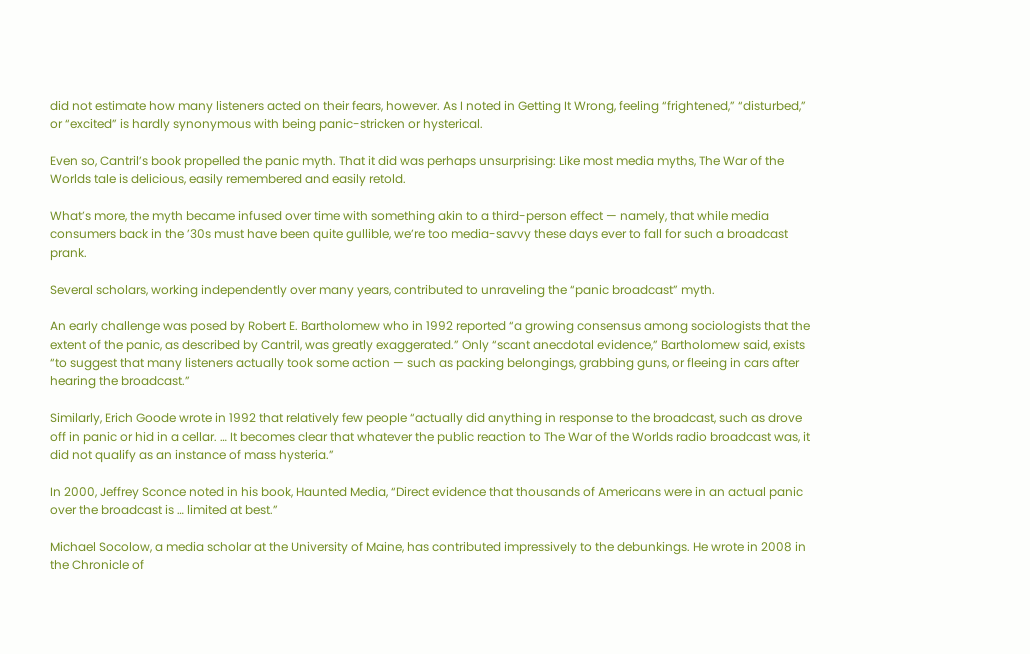did not estimate how many listeners acted on their fears, however. As I noted in Getting It Wrong, feeling “frightened,” “disturbed,” or “excited” is hardly synonymous with being panic-stricken or hysterical.

Even so, Cantril’s book propelled the panic myth. That it did was perhaps unsurprising: Like most media myths, The War of the Worlds tale is delicious, easily remembered and easily retold.

What’s more, the myth became infused over time with something akin to a third-person effect — namely, that while media consumers back in the ’30s must have been quite gullible, we’re too media-savvy these days ever to fall for such a broadcast prank.

Several scholars, working independently over many years, contributed to unraveling the “panic broadcast” myth.

An early challenge was posed by Robert E. Bartholomew who in 1992 reported “a growing consensus among sociologists that the extent of the panic, as described by Cantril, was greatly exaggerated.” Only “scant anecdotal evidence,” Bartholomew said, exists “to suggest that many listeners actually took some action — such as packing belongings, grabbing guns, or fleeing in cars after hearing the broadcast.”

Similarly, Erich Goode wrote in 1992 that relatively few people “actually did anything in response to the broadcast, such as drove off in panic or hid in a cellar. … It becomes clear that whatever the public reaction to The War of the Worlds radio broadcast was, it did not qualify as an instance of mass hysteria.”

In 2000, Jeffrey Sconce noted in his book, Haunted Media, “Direct evidence that thousands of Americans were in an actual panic over the broadcast is … limited at best.”

Michael Socolow, a media scholar at the University of Maine, has contributed impressively to the debunkings. He wrote in 2008 in the Chronicle of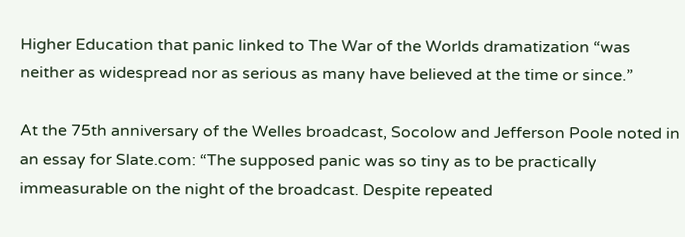Higher Education that panic linked to The War of the Worlds dramatization “was neither as widespread nor as serious as many have believed at the time or since.”

At the 75th anniversary of the Welles broadcast, Socolow and Jefferson Poole noted in an essay for Slate.com: “The supposed panic was so tiny as to be practically immeasurable on the night of the broadcast. Despite repeated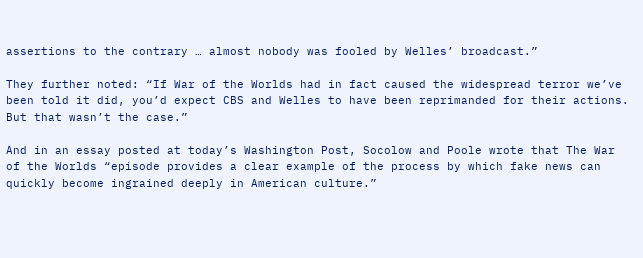assertions to the contrary … almost nobody was fooled by Welles’ broadcast.”

They further noted: “If War of the Worlds had in fact caused the widespread terror we’ve been told it did, you’d expect CBS and Welles to have been reprimanded for their actions. But that wasn’t the case.”

And in an essay posted at today’s Washington Post, Socolow and Poole wrote that The War of the Worlds “episode provides a clear example of the process by which fake news can quickly become ingrained deeply in American culture.”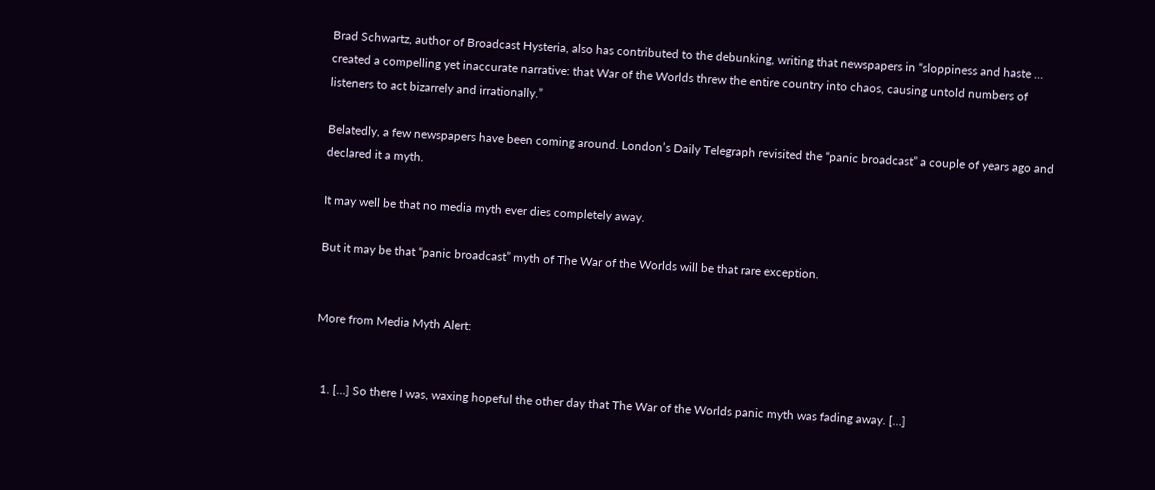Brad Schwartz, author of Broadcast Hysteria, also has contributed to the debunking, writing that newspapers in “sloppiness and haste … created a compelling yet inaccurate narrative: that War of the Worlds threw the entire country into chaos, causing untold numbers of listeners to act bizarrely and irrationally.”

Belatedly, a few newspapers have been coming around. London’s Daily Telegraph revisited the “panic broadcast” a couple of years ago and declared it a myth.

It may well be that no media myth ever dies completely away.

But it may be that “panic broadcast” myth of The War of the Worlds will be that rare exception.


More from Media Myth Alert:


  1. […] So there I was, waxing hopeful the other day that The War of the Worlds panic myth was fading away. […]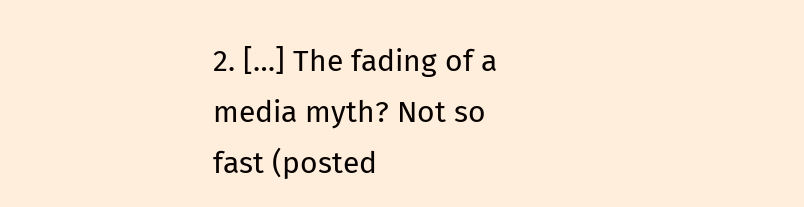2. […] The fading of a media myth? Not so fast (posted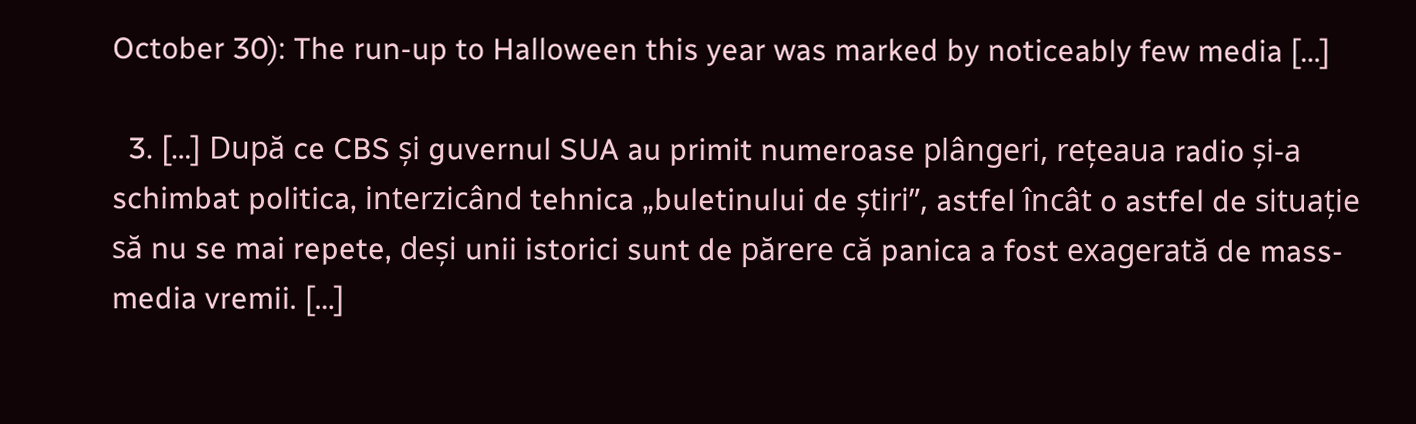October 30): The run-up to Halloween this year was marked by noticeably few media […]

  3. […] După ce CBS și guvernul SUA au primit numeroase plângeri, rețeaua radio și-a schimbat politica, interzicând tehnica „buletinului de știri”, astfel încât o astfel de situație să nu se mai repete, deși unii istorici sunt de părere că panica a fost exagerată de mass-media vremii. […]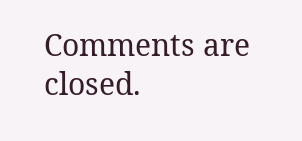Comments are closed.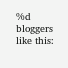%d bloggers like this: